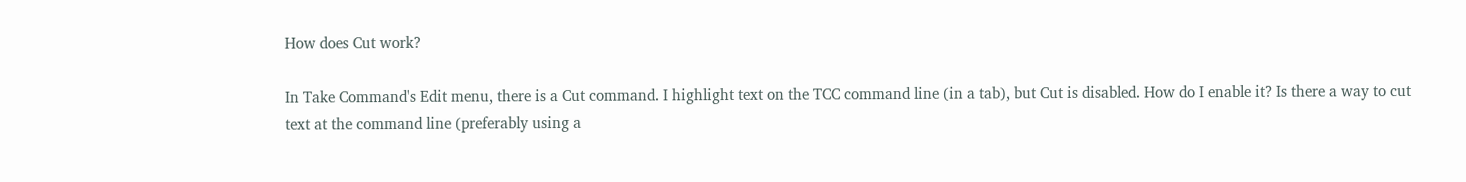How does Cut work?

In Take Command's Edit menu, there is a Cut command. I highlight text on the TCC command line (in a tab), but Cut is disabled. How do I enable it? Is there a way to cut text at the command line (preferably using a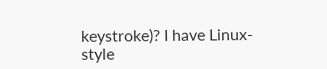keystroke)? I have Linux-style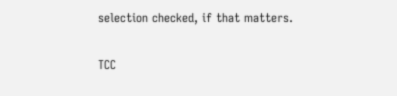selection checked, if that matters.

TCC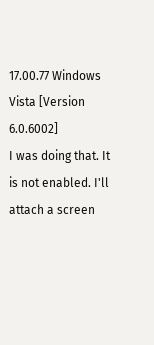17.00.77 Windows Vista [Version 6.0.6002]
I was doing that. It is not enabled. I'll attach a screen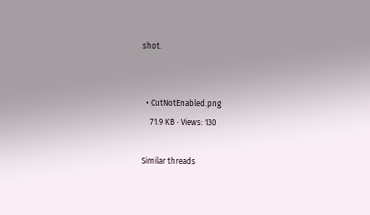shot.


  • CutNotEnabled.png
    71.9 KB · Views: 130

Similar threads